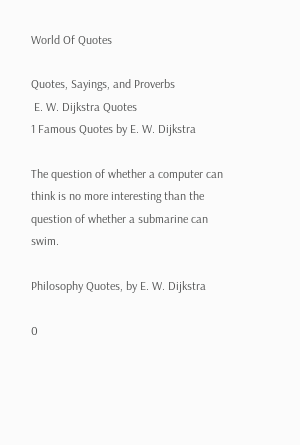World Of Quotes

Quotes, Sayings, and Proverbs
 E. W. Dijkstra Quotes
1 Famous Quotes by E. W. Dijkstra

The question of whether a computer can think is no more interesting than the question of whether a submarine can swim.

Philosophy Quotes, by E. W. Dijkstra

0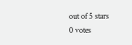out of 5 stars
0 votes